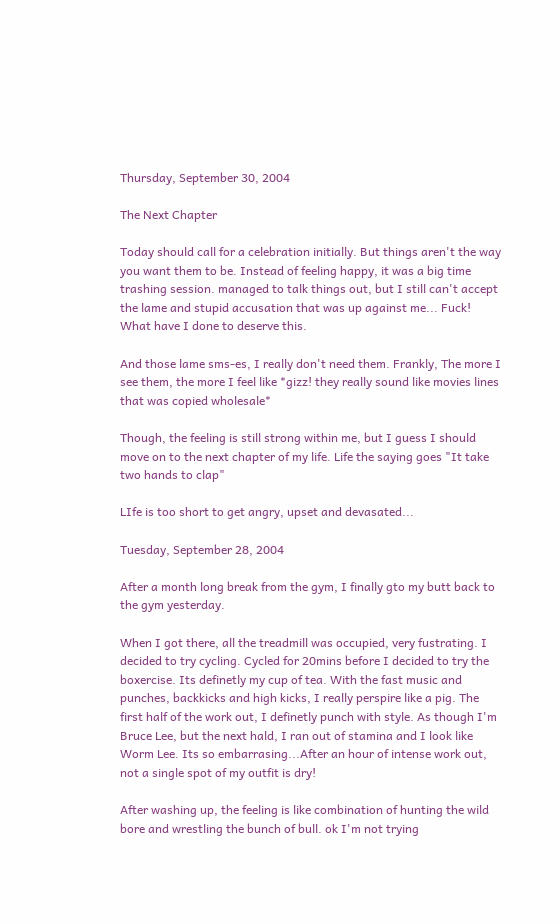Thursday, September 30, 2004

The Next Chapter

Today should call for a celebration initially. But things aren't the way you want them to be. Instead of feeling happy, it was a big time trashing session. managed to talk things out, but I still can't accept the lame and stupid accusation that was up against me... Fuck! What have I done to deserve this.

And those lame sms-es, I really don't need them. Frankly, The more I see them, the more I feel like *gizz! they really sound like movies lines that was copied wholesale*

Though, the feeling is still strong within me, but I guess I should move on to the next chapter of my life. Life the saying goes "It take two hands to clap"

LIfe is too short to get angry, upset and devasated...

Tuesday, September 28, 2004

After a month long break from the gym, I finally gto my butt back to the gym yesterday.

When I got there, all the treadmill was occupied, very fustrating. I decided to try cycling. Cycled for 20mins before I decided to try the boxercise. Its definetly my cup of tea. With the fast music and punches, backkicks and high kicks, I really perspire like a pig. The first half of the work out, I definetly punch with style. As though I'm Bruce Lee, but the next hald, I ran out of stamina and I look like Worm Lee. Its so embarrasing...After an hour of intense work out, not a single spot of my outfit is dry!

After washing up, the feeling is like combination of hunting the wild bore and wrestling the bunch of bull. ok I'm not trying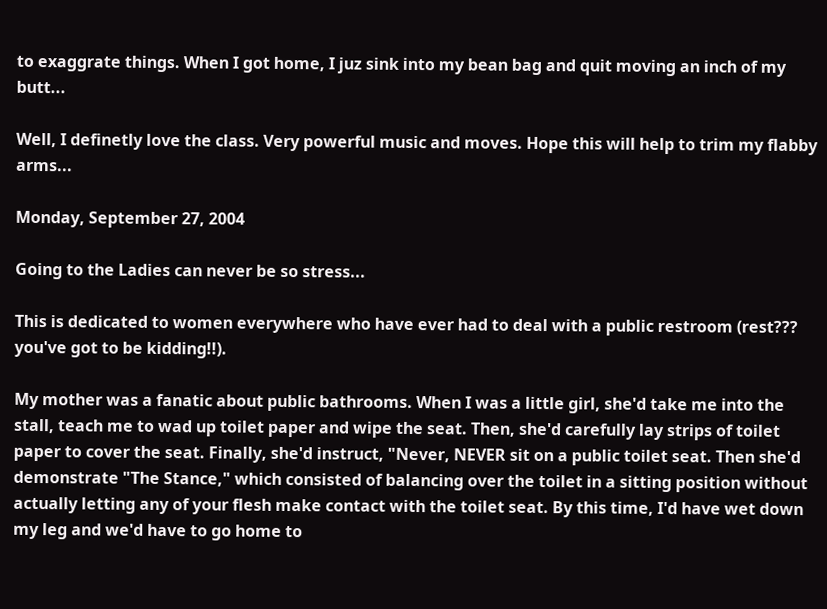to exaggrate things. When I got home, I juz sink into my bean bag and quit moving an inch of my butt...

Well, I definetly love the class. Very powerful music and moves. Hope this will help to trim my flabby arms...

Monday, September 27, 2004

Going to the Ladies can never be so stress...

This is dedicated to women everywhere who have ever had to deal with a public restroom (rest??? you've got to be kidding!!).

My mother was a fanatic about public bathrooms. When I was a little girl, she'd take me into the stall, teach me to wad up toilet paper and wipe the seat. Then, she'd carefully lay strips of toilet paper to cover the seat. Finally, she'd instruct, "Never, NEVER sit on a public toilet seat. Then she'd demonstrate "The Stance," which consisted of balancing over the toilet in a sitting position without actually letting any of your flesh make contact with the toilet seat. By this time, I'd have wet down my leg and we'd have to go home to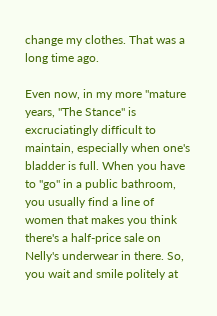change my clothes. That was a long time ago.

Even now, in my more "mature years, "The Stance" is excruciatingly difficult to maintain, especially when one's bladder is full. When you have to "go" in a public bathroom, you usually find a line of women that makes you think there's a half-price sale on Nelly's underwear in there. So, you wait and smile politely at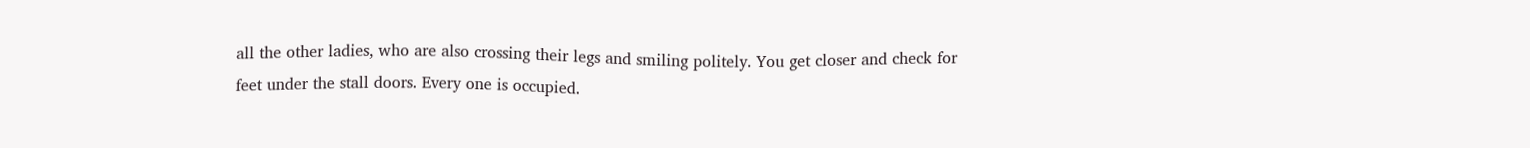all the other ladies, who are also crossing their legs and smiling politely. You get closer and check for feet under the stall doors. Every one is occupied.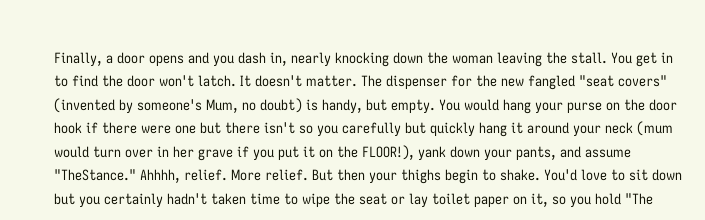Finally, a door opens and you dash in, nearly knocking down the woman leaving the stall. You get in to find the door won't latch. It doesn't matter. The dispenser for the new fangled "seat covers" (invented by someone's Mum, no doubt) is handy, but empty. You would hang your purse on the door hook if there were one but there isn't so you carefully but quickly hang it around your neck (mum would turn over in her grave if you put it on the FLOOR!), yank down your pants, and assume "TheStance." Ahhhh, relief. More relief. But then your thighs begin to shake. You'd love to sit down but you certainly hadn't taken time to wipe the seat or lay toilet paper on it, so you hold "The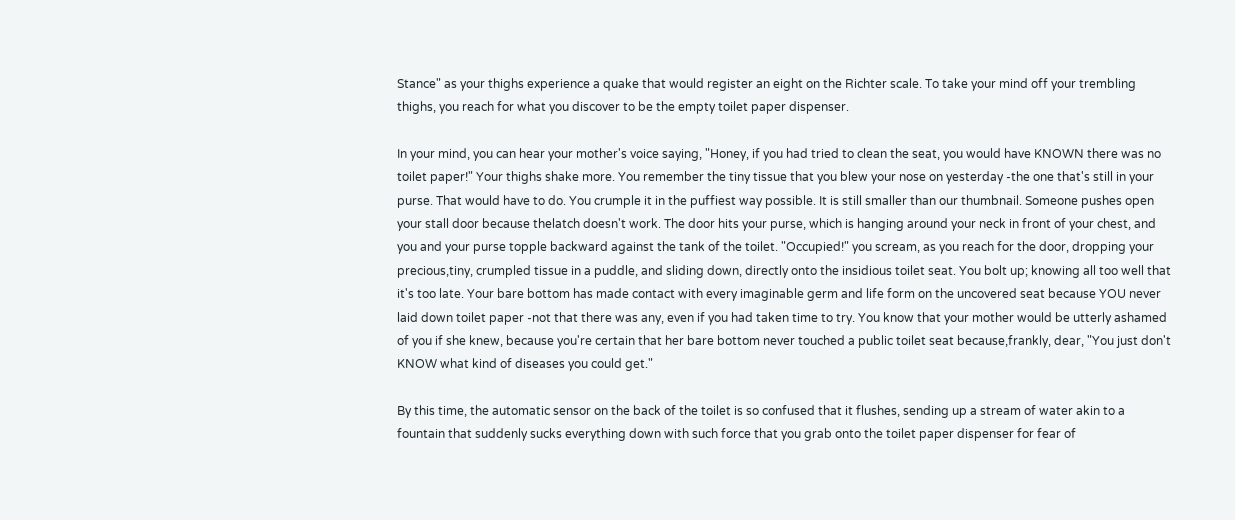Stance" as your thighs experience a quake that would register an eight on the Richter scale. To take your mind off your trembling thighs, you reach for what you discover to be the empty toilet paper dispenser.

In your mind, you can hear your mother's voice saying, "Honey, if you had tried to clean the seat, you would have KNOWN there was no toilet paper!" Your thighs shake more. You remember the tiny tissue that you blew your nose on yesterday -the one that's still in your purse. That would have to do. You crumple it in the puffiest way possible. It is still smaller than our thumbnail. Someone pushes open your stall door because thelatch doesn't work. The door hits your purse, which is hanging around your neck in front of your chest, and you and your purse topple backward against the tank of the toilet. "Occupied!" you scream, as you reach for the door, dropping your precious,tiny, crumpled tissue in a puddle, and sliding down, directly onto the insidious toilet seat. You bolt up; knowing all too well that it's too late. Your bare bottom has made contact with every imaginable germ and life form on the uncovered seat because YOU never laid down toilet paper -not that there was any, even if you had taken time to try. You know that your mother would be utterly ashamed of you if she knew, because you're certain that her bare bottom never touched a public toilet seat because,frankly, dear, "You just don't KNOW what kind of diseases you could get."

By this time, the automatic sensor on the back of the toilet is so confused that it flushes, sending up a stream of water akin to a fountain that suddenly sucks everything down with such force that you grab onto the toilet paper dispenser for fear of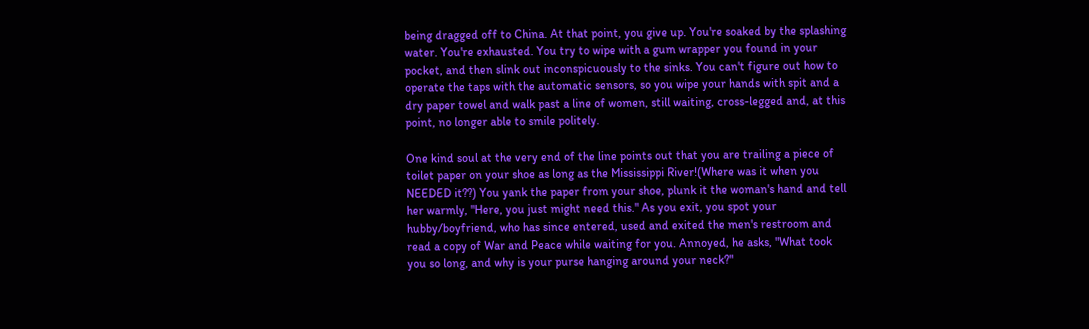being dragged off to China. At that point, you give up. You're soaked by the splashing water. You're exhausted. You try to wipe with a gum wrapper you found in your pocket, and then slink out inconspicuously to the sinks. You can't figure out how to operate the taps with the automatic sensors, so you wipe your hands with spit and a dry paper towel and walk past a line of women, still waiting, cross-legged and, at this point, no longer able to smile politely.

One kind soul at the very end of the line points out that you are trailing a piece of toilet paper on your shoe as long as the Mississippi River!(Where was it when you NEEDED it??) You yank the paper from your shoe, plunk it the woman's hand and tell her warmly, "Here, you just might need this." As you exit, you spot your hubby/boyfriend, who has since entered, used and exited the men's restroom and read a copy of War and Peace while waiting for you. Annoyed, he asks, "What took you so long, and why is your purse hanging around your neck?"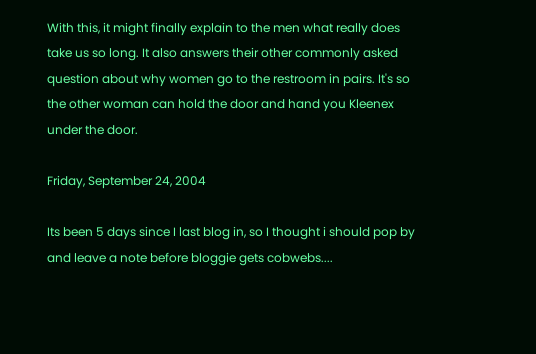With this, it might finally explain to the men what really does take us so long. It also answers their other commonly asked question about why women go to the restroom in pairs. It's so the other woman can hold the door and hand you Kleenex under the door.

Friday, September 24, 2004

Its been 5 days since I last blog in, so I thought i should pop by and leave a note before bloggie gets cobwebs....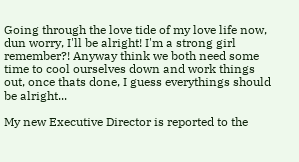Going through the love tide of my love life now, dun worry, I'll be alright! I'm a strong girl remember?! Anyway think we both need some time to cool ourselves down and work things out, once thats done, I guess everythings should be alright...

My new Executive Director is reported to the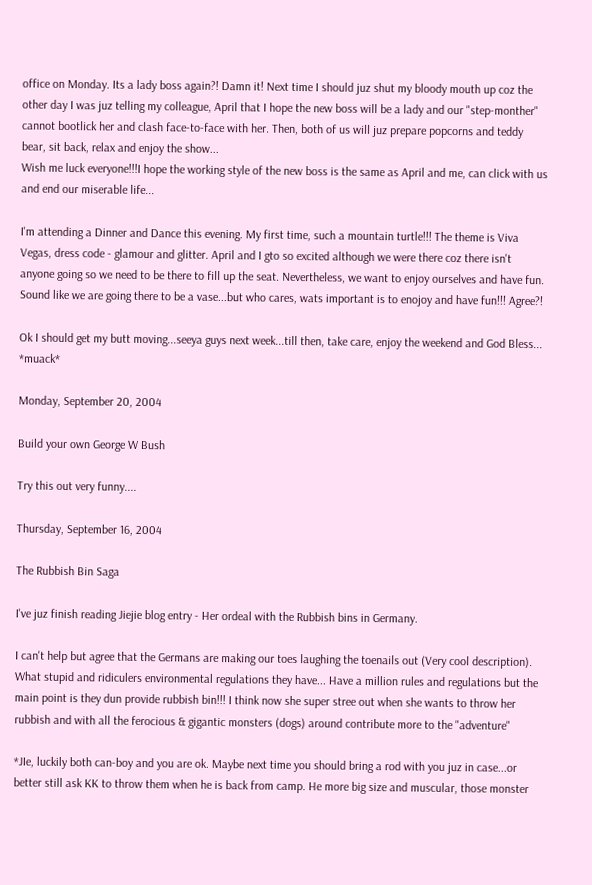office on Monday. Its a lady boss again?! Damn it! Next time I should juz shut my bloody mouth up coz the other day I was juz telling my colleague, April that I hope the new boss will be a lady and our "step-monther" cannot bootlick her and clash face-to-face with her. Then, both of us will juz prepare popcorns and teddy bear, sit back, relax and enjoy the show...
Wish me luck everyone!!!I hope the working style of the new boss is the same as April and me, can click with us and end our miserable life...

I'm attending a Dinner and Dance this evening. My first time, such a mountain turtle!!! The theme is Viva Vegas, dress code - glamour and glitter. April and I gto so excited although we were there coz there isn't anyone going so we need to be there to fill up the seat. Nevertheless, we want to enjoy ourselves and have fun. Sound like we are going there to be a vase...but who cares, wats important is to enojoy and have fun!!! Agree?!

Ok I should get my butt moving...seeya guys next week...till then, take care, enjoy the weekend and God Bless... *muack*

Monday, September 20, 2004

Build your own George W Bush

Try this out very funny....

Thursday, September 16, 2004

The Rubbish Bin Saga

I've juz finish reading Jiejie blog entry - Her ordeal with the Rubbish bins in Germany.

I can't help but agree that the Germans are making our toes laughing the toenails out (Very cool description). What stupid and ridiculers environmental regulations they have... Have a million rules and regulations but the main point is they dun provide rubbish bin!!! I think now she super stree out when she wants to throw her rubbish and with all the ferocious & gigantic monsters (dogs) around contribute more to the "adventure"

*JIe, luckily both can-boy and you are ok. Maybe next time you should bring a rod with you juz in case...or better still ask KK to throw them when he is back from camp. He more big size and muscular, those monster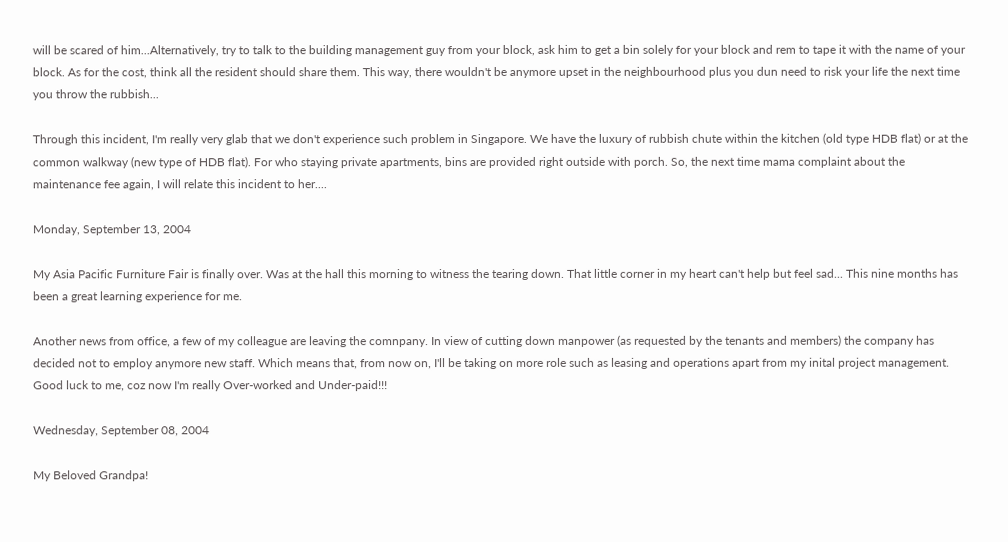will be scared of him...Alternatively, try to talk to the building management guy from your block, ask him to get a bin solely for your block and rem to tape it with the name of your block. As for the cost, think all the resident should share them. This way, there wouldn't be anymore upset in the neighbourhood plus you dun need to risk your life the next time you throw the rubbish...

Through this incident, I'm really very glab that we don't experience such problem in Singapore. We have the luxury of rubbish chute within the kitchen (old type HDB flat) or at the common walkway (new type of HDB flat). For who staying private apartments, bins are provided right outside with porch. So, the next time mama complaint about the maintenance fee again, I will relate this incident to her....

Monday, September 13, 2004

My Asia Pacific Furniture Fair is finally over. Was at the hall this morning to witness the tearing down. That little corner in my heart can't help but feel sad... This nine months has been a great learning experience for me.

Another news from office, a few of my colleague are leaving the comnpany. In view of cutting down manpower (as requested by the tenants and members) the company has decided not to employ anymore new staff. Which means that, from now on, I'll be taking on more role such as leasing and operations apart from my inital project management. Good luck to me, coz now I'm really Over-worked and Under-paid!!!

Wednesday, September 08, 2004

My Beloved Grandpa!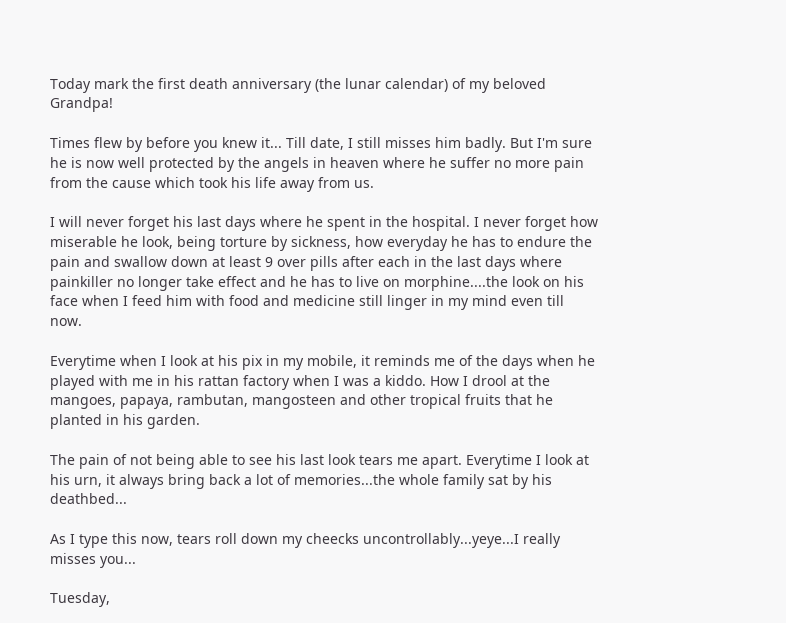Today mark the first death anniversary (the lunar calendar) of my beloved Grandpa!

Times flew by before you knew it... Till date, I still misses him badly. But I'm sure he is now well protected by the angels in heaven where he suffer no more pain from the cause which took his life away from us.

I will never forget his last days where he spent in the hospital. I never forget how miserable he look, being torture by sickness, how everyday he has to endure the pain and swallow down at least 9 over pills after each in the last days where painkiller no longer take effect and he has to live on morphine....the look on his face when I feed him with food and medicine still linger in my mind even till now.

Everytime when I look at his pix in my mobile, it reminds me of the days when he played with me in his rattan factory when I was a kiddo. How I drool at the mangoes, papaya, rambutan, mangosteen and other tropical fruits that he planted in his garden.

The pain of not being able to see his last look tears me apart. Everytime I look at his urn, it always bring back a lot of memories...the whole family sat by his deathbed...

As I type this now, tears roll down my cheecks uncontrollably...yeye...I really misses you...

Tuesday,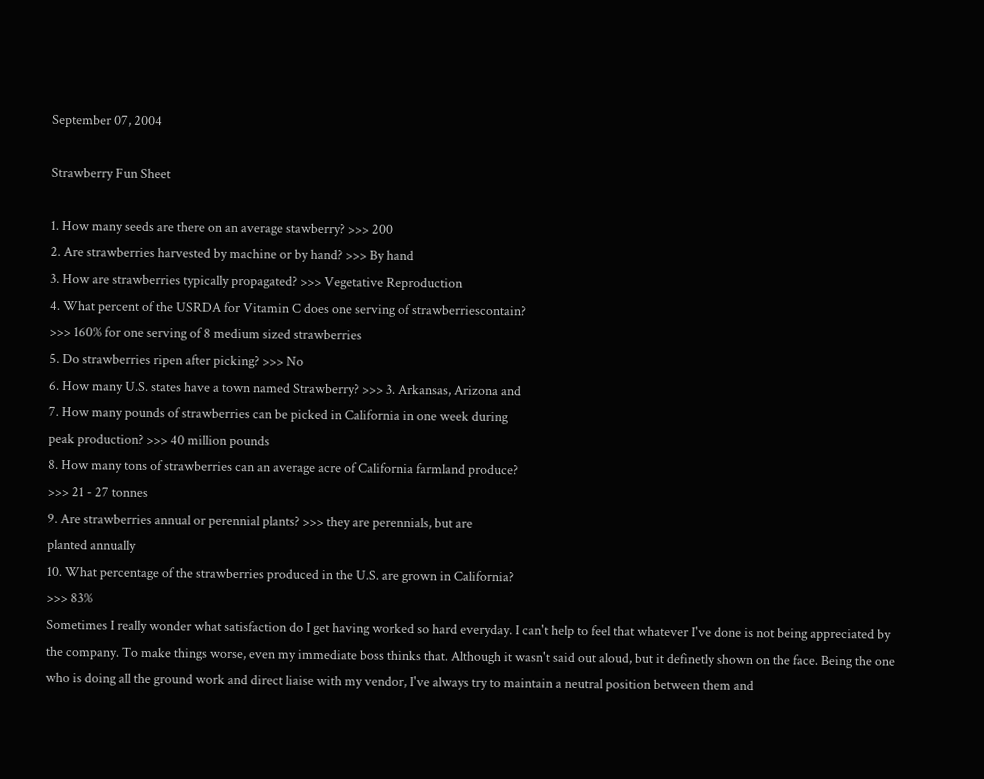September 07, 2004

Strawberry Fun Sheet

1. How many seeds are there on an average stawberry? >>> 200
2. Are strawberries harvested by machine or by hand? >>> By hand
3. How are strawberries typically propagated? >>> Vegetative Reproduction
4. What percent of the USRDA for Vitamin C does one serving of strawberriescontain?
>>> 160% for one serving of 8 medium sized strawberries
5. Do strawberries ripen after picking? >>> No
6. How many U.S. states have a town named Strawberry? >>> 3. Arkansas, Arizona and
7. How many pounds of strawberries can be picked in California in one week during
peak production? >>> 40 million pounds
8. How many tons of strawberries can an average acre of California farmland produce?
>>> 21 - 27 tonnes
9. Are strawberries annual or perennial plants? >>> they are perennials, but are
planted annually
10. What percentage of the strawberries produced in the U.S. are grown in California?
>>> 83%
Sometimes I really wonder what satisfaction do I get having worked so hard everyday. I can't help to feel that whatever I've done is not being appreciated by the company. To make things worse, even my immediate boss thinks that. Although it wasn't said out aloud, but it definetly shown on the face. Being the one who is doing all the ground work and direct liaise with my vendor, I've always try to maintain a neutral position between them and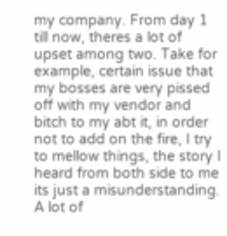my company. From day 1 till now, theres a lot of upset among two. Take for example, certain issue that my bosses are very pissed off with my vendor and bitch to my abt it, in order not to add on the fire, I try to mellow things, the story I heard from both side to me its just a misunderstanding. A lot of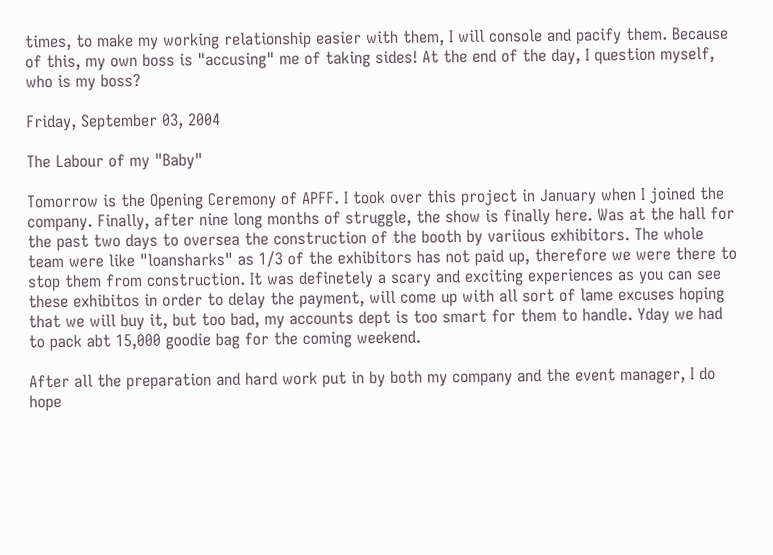times, to make my working relationship easier with them, I will console and pacify them. Because of this, my own boss is "accusing" me of taking sides! At the end of the day, I question myself, who is my boss?

Friday, September 03, 2004

The Labour of my "Baby"

Tomorrow is the Opening Ceremony of APFF. I took over this project in January when I joined the company. Finally, after nine long months of struggle, the show is finally here. Was at the hall for the past two days to oversea the construction of the booth by variious exhibitors. The whole team were like "loansharks" as 1/3 of the exhibitors has not paid up, therefore we were there to stop them from construction. It was definetely a scary and exciting experiences as you can see these exhibitos in order to delay the payment, will come up with all sort of lame excuses hoping that we will buy it, but too bad, my accounts dept is too smart for them to handle. Yday we had to pack abt 15,000 goodie bag for the coming weekend.

After all the preparation and hard work put in by both my company and the event manager, I do hope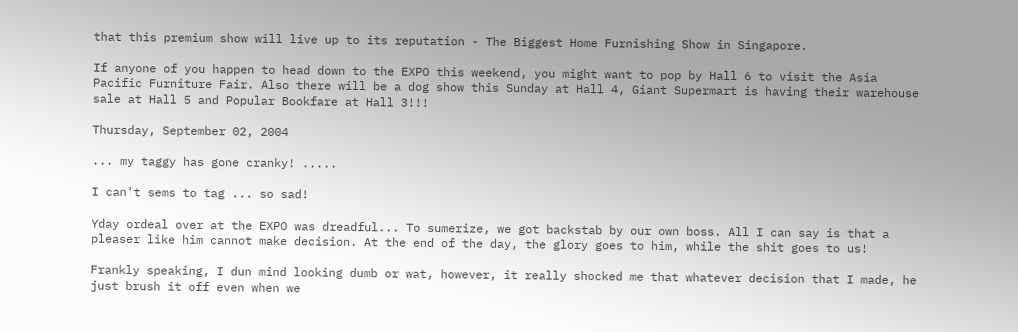that this premium show will live up to its reputation - The Biggest Home Furnishing Show in Singapore.

If anyone of you happen to head down to the EXPO this weekend, you might want to pop by Hall 6 to visit the Asia Pacific Furniture Fair. Also there will be a dog show this Sunday at Hall 4, Giant Supermart is having their warehouse sale at Hall 5 and Popular Bookfare at Hall 3!!!

Thursday, September 02, 2004

... my taggy has gone cranky! .....

I can't sems to tag ... so sad!

Yday ordeal over at the EXPO was dreadful... To sumerize, we got backstab by our own boss. All I can say is that a pleaser like him cannot make decision. At the end of the day, the glory goes to him, while the shit goes to us!

Frankly speaking, I dun mind looking dumb or wat, however, it really shocked me that whatever decision that I made, he just brush it off even when we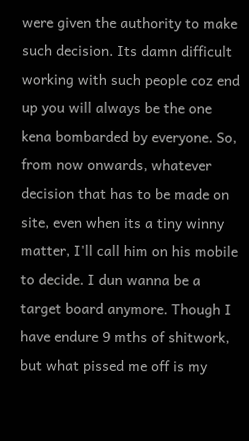were given the authority to make such decision. Its damn difficult working with such people coz end up you will always be the one kena bombarded by everyone. So, from now onwards, whatever decision that has to be made on site, even when its a tiny winny matter, I'll call him on his mobile to decide. I dun wanna be a target board anymore. Though I have endure 9 mths of shitwork, but what pissed me off is my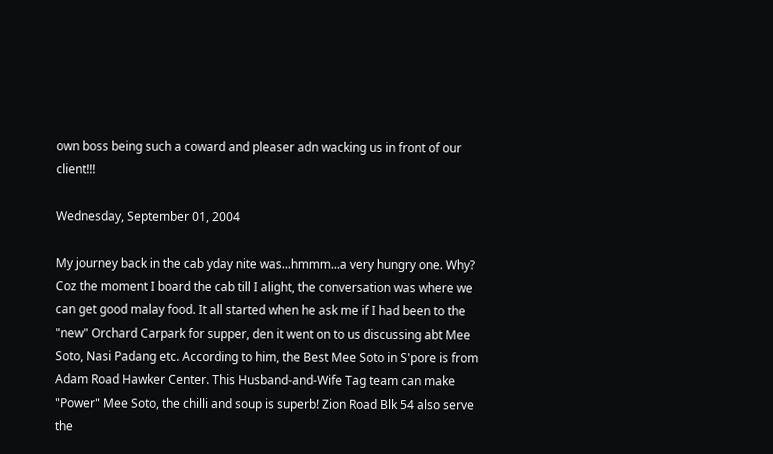own boss being such a coward and pleaser adn wacking us in front of our client!!!

Wednesday, September 01, 2004

My journey back in the cab yday nite was...hmmm...a very hungry one. Why? Coz the moment I board the cab till I alight, the conversation was where we can get good malay food. It all started when he ask me if I had been to the "new" Orchard Carpark for supper, den it went on to us discussing abt Mee Soto, Nasi Padang etc. According to him, the Best Mee Soto in S'pore is from Adam Road Hawker Center. This Husband-and-Wife Tag team can make "Power" Mee Soto, the chilli and soup is superb! Zion Road Blk 54 also serve the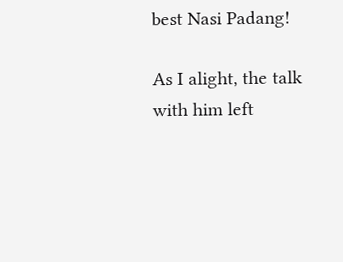best Nasi Padang!

As I alight, the talk with him left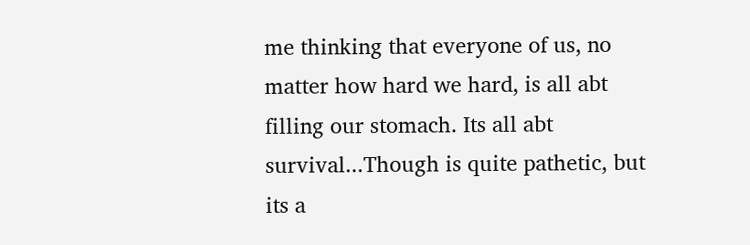me thinking that everyone of us, no matter how hard we hard, is all abt filling our stomach. Its all abt survival...Though is quite pathetic, but its a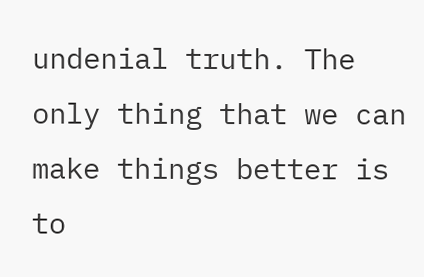undenial truth. The only thing that we can make things better is to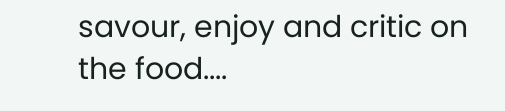savour, enjoy and critic on the food....